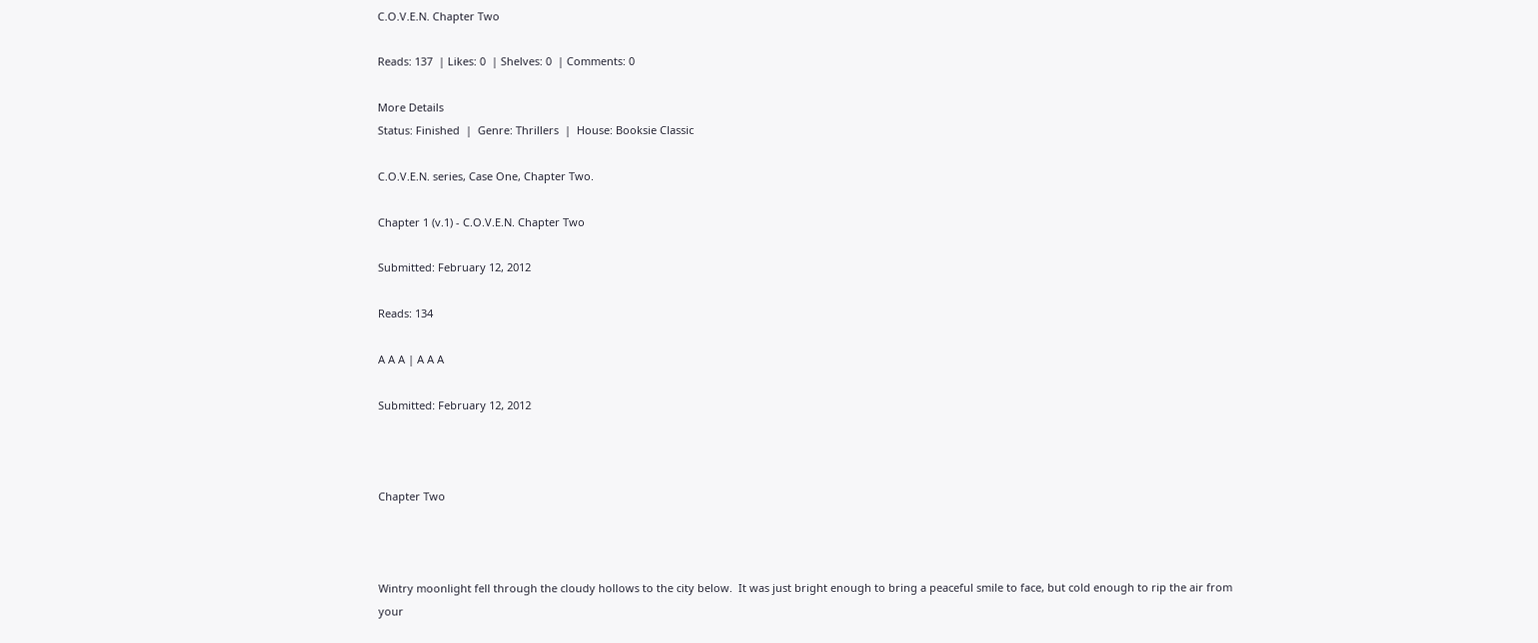C.O.V.E.N. Chapter Two

Reads: 137  | Likes: 0  | Shelves: 0  | Comments: 0

More Details
Status: Finished  |  Genre: Thrillers  |  House: Booksie Classic

C.O.V.E.N. series, Case One, Chapter Two.

Chapter 1 (v.1) - C.O.V.E.N. Chapter Two

Submitted: February 12, 2012

Reads: 134

A A A | A A A

Submitted: February 12, 2012



Chapter Two



Wintry moonlight fell through the cloudy hollows to the city below.  It was just bright enough to bring a peaceful smile to face, but cold enough to rip the air from your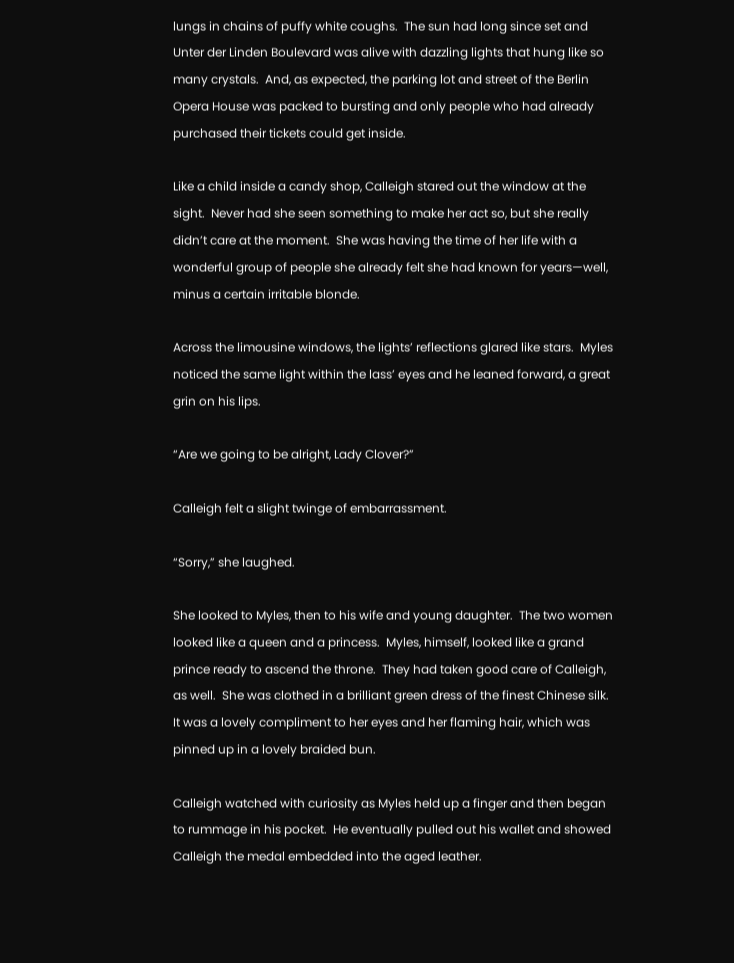lungs in chains of puffy white coughs.  The sun had long since set and Unter der Linden Boulevard was alive with dazzling lights that hung like so many crystals.  And, as expected, the parking lot and street of the Berlin Opera House was packed to bursting and only people who had already purchased their tickets could get inside.

Like a child inside a candy shop, Calleigh stared out the window at the sight.  Never had she seen something to make her act so, but she really didn’t care at the moment.  She was having the time of her life with a wonderful group of people she already felt she had known for years—well, minus a certain irritable blonde.

Across the limousine windows, the lights’ reflections glared like stars.  Myles noticed the same light within the lass’ eyes and he leaned forward, a great grin on his lips.

“Are we going to be alright, Lady Clover?”

Calleigh felt a slight twinge of embarrassment.

“Sorry,” she laughed.

She looked to Myles, then to his wife and young daughter.  The two women looked like a queen and a princess.  Myles, himself, looked like a grand prince ready to ascend the throne.  They had taken good care of Calleigh, as well.  She was clothed in a brilliant green dress of the finest Chinese silk.  It was a lovely compliment to her eyes and her flaming hair, which was pinned up in a lovely braided bun.

Calleigh watched with curiosity as Myles held up a finger and then began to rummage in his pocket.  He eventually pulled out his wallet and showed Calleigh the medal embedded into the aged leather.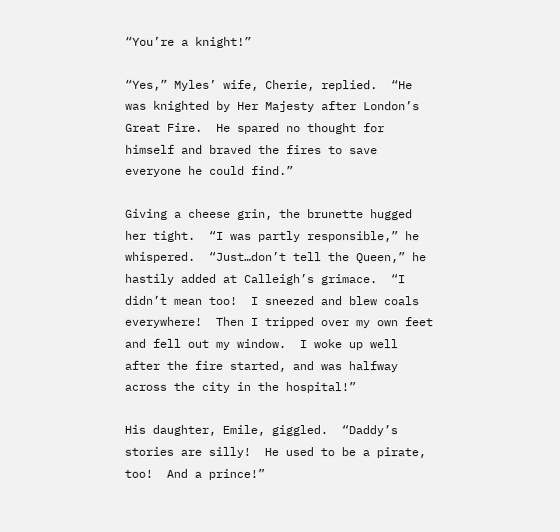“You’re a knight!”

“Yes,” Myles’ wife, Cherie, replied.  “He was knighted by Her Majesty after London’s Great Fire.  He spared no thought for himself and braved the fires to save everyone he could find.”

Giving a cheese grin, the brunette hugged her tight.  “I was partly responsible,” he whispered.  “Just…don’t tell the Queen,” he hastily added at Calleigh’s grimace.  “I didn’t mean too!  I sneezed and blew coals everywhere!  Then I tripped over my own feet and fell out my window.  I woke up well after the fire started, and was halfway across the city in the hospital!”

His daughter, Emile, giggled.  “Daddy’s stories are silly!  He used to be a pirate, too!  And a prince!”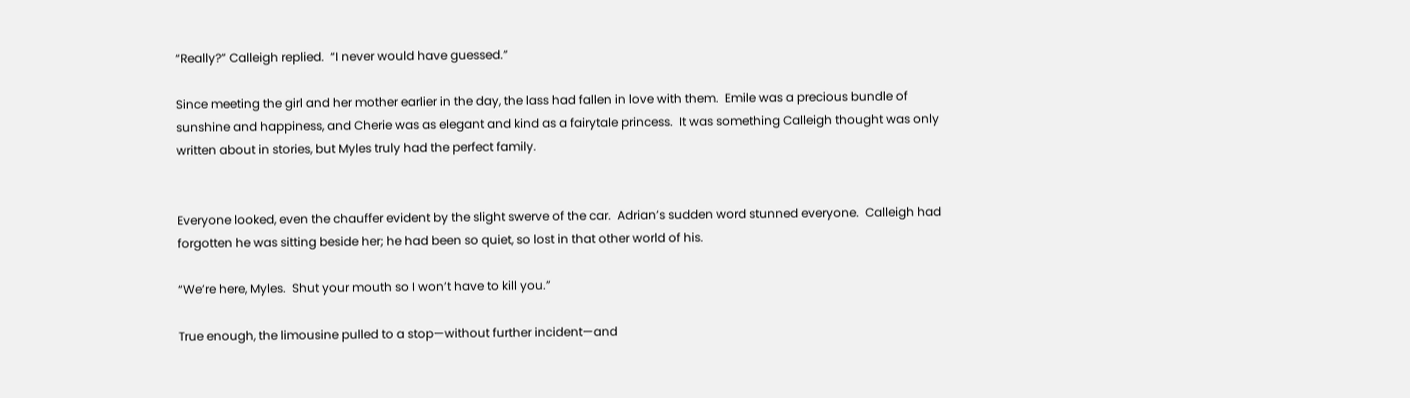“Really?” Calleigh replied.  “I never would have guessed.”

Since meeting the girl and her mother earlier in the day, the lass had fallen in love with them.  Emile was a precious bundle of sunshine and happiness, and Cherie was as elegant and kind as a fairytale princess.  It was something Calleigh thought was only written about in stories, but Myles truly had the perfect family.


Everyone looked, even the chauffer evident by the slight swerve of the car.  Adrian’s sudden word stunned everyone.  Calleigh had forgotten he was sitting beside her; he had been so quiet, so lost in that other world of his.

“We’re here, Myles.  Shut your mouth so I won’t have to kill you.”

True enough, the limousine pulled to a stop—without further incident—and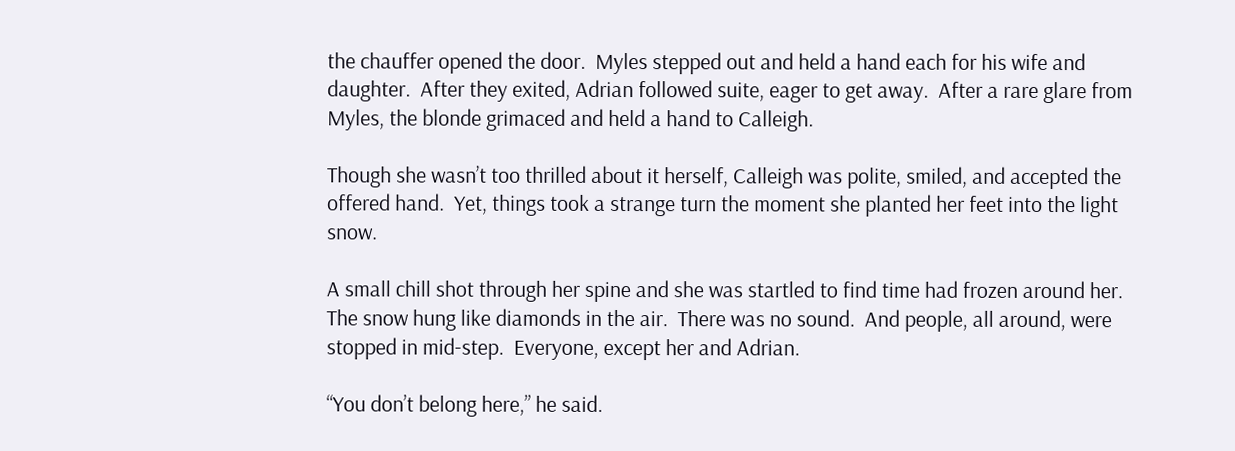the chauffer opened the door.  Myles stepped out and held a hand each for his wife and daughter.  After they exited, Adrian followed suite, eager to get away.  After a rare glare from Myles, the blonde grimaced and held a hand to Calleigh.

Though she wasn’t too thrilled about it herself, Calleigh was polite, smiled, and accepted the offered hand.  Yet, things took a strange turn the moment she planted her feet into the light snow.

A small chill shot through her spine and she was startled to find time had frozen around her.  The snow hung like diamonds in the air.  There was no sound.  And people, all around, were stopped in mid-step.  Everyone, except her and Adrian.

“You don’t belong here,” he said.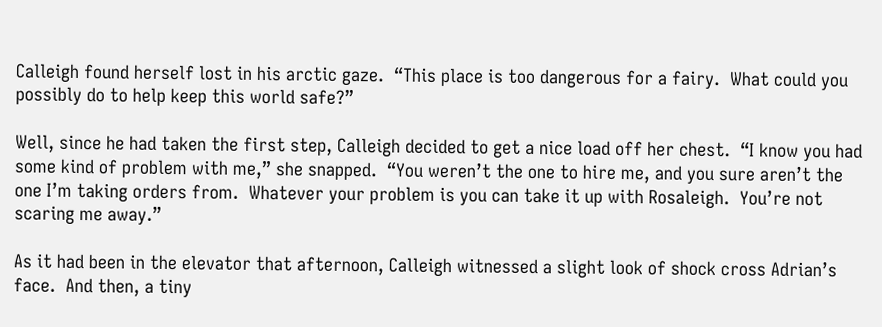Calleigh found herself lost in his arctic gaze.  “This place is too dangerous for a fairy.  What could you possibly do to help keep this world safe?”

Well, since he had taken the first step, Calleigh decided to get a nice load off her chest.  “I know you had some kind of problem with me,” she snapped.  “You weren’t the one to hire me, and you sure aren’t the one I’m taking orders from.  Whatever your problem is you can take it up with Rosaleigh.  You’re not scaring me away.”

As it had been in the elevator that afternoon, Calleigh witnessed a slight look of shock cross Adrian’s face.  And then, a tiny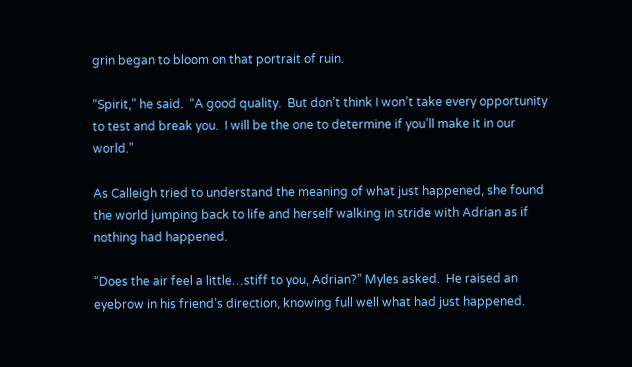grin began to bloom on that portrait of ruin.

“Spirit,” he said.  “A good quality.  But don’t think I won’t take every opportunity to test and break you.  I will be the one to determine if you’ll make it in our world.”

As Calleigh tried to understand the meaning of what just happened, she found the world jumping back to life and herself walking in stride with Adrian as if nothing had happened.

“Does the air feel a little…stiff to you, Adrian?” Myles asked.  He raised an eyebrow in his friend’s direction, knowing full well what had just happened.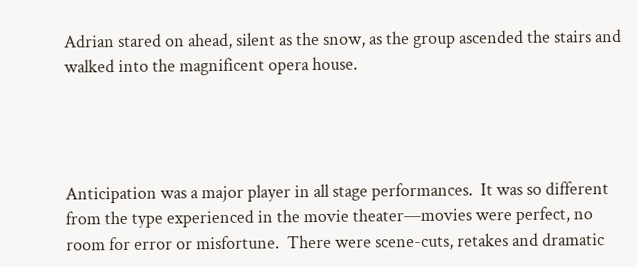Adrian stared on ahead, silent as the snow, as the group ascended the stairs and walked into the magnificent opera house.




Anticipation was a major player in all stage performances.  It was so different from the type experienced in the movie theater—movies were perfect, no room for error or misfortune.  There were scene-cuts, retakes and dramatic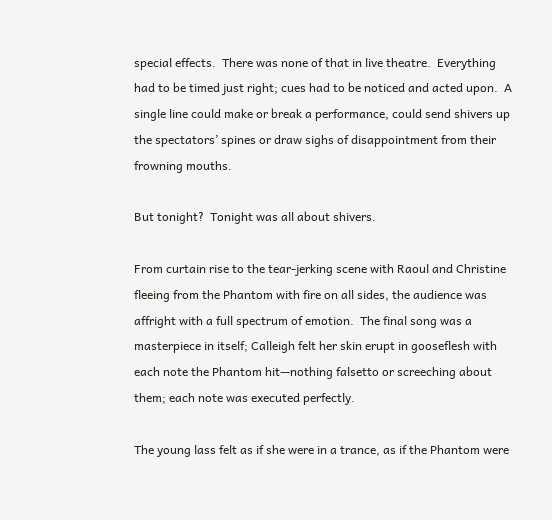special effects.  There was none of that in live theatre.  Everything had to be timed just right; cues had to be noticed and acted upon.  A single line could make or break a performance, could send shivers up the spectators’ spines or draw sighs of disappointment from their frowning mouths.

But tonight?  Tonight was all about shivers.

From curtain rise to the tear-jerking scene with Raoul and Christine fleeing from the Phantom with fire on all sides, the audience was affright with a full spectrum of emotion.  The final song was a masterpiece in itself; Calleigh felt her skin erupt in gooseflesh with each note the Phantom hit—nothing falsetto or screeching about them; each note was executed perfectly.

The young lass felt as if she were in a trance, as if the Phantom were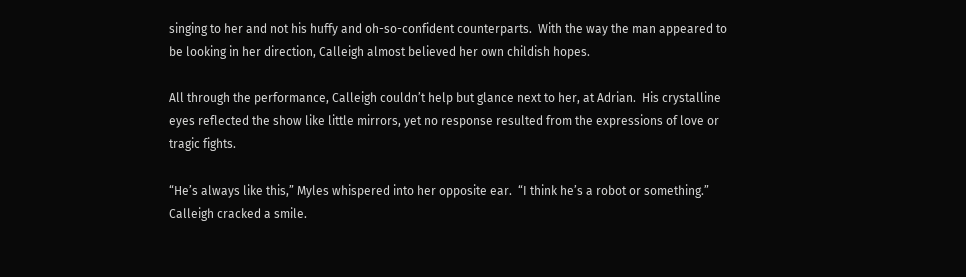singing to her and not his huffy and oh-so-confident counterparts.  With the way the man appeared to be looking in her direction, Calleigh almost believed her own childish hopes.

All through the performance, Calleigh couldn’t help but glance next to her, at Adrian.  His crystalline eyes reflected the show like little mirrors, yet no response resulted from the expressions of love or tragic fights.

“He’s always like this,” Myles whispered into her opposite ear.  “I think he’s a robot or something.”  Calleigh cracked a smile.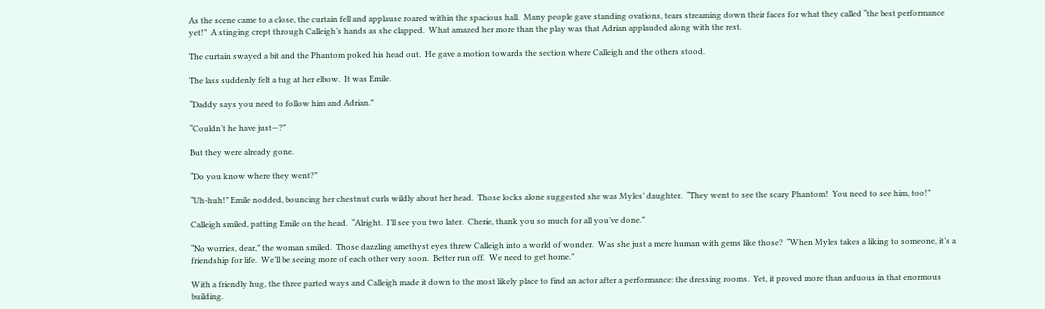As the scene came to a close, the curtain fell and applause roared within the spacious hall.  Many people gave standing ovations, tears streaming down their faces for what they called “the best performance yet!”  A stinging crept through Calleigh’s hands as she clapped.  What amazed her more than the play was that Adrian applauded along with the rest.

The curtain swayed a bit and the Phantom poked his head out.  He gave a motion towards the section where Calleigh and the others stood.

The lass suddenly felt a tug at her elbow.  It was Emile.

“Daddy says you need to follow him and Adrian.”

“Couldn’t he have just—?”

But they were already gone.

“Do you know where they went?”

“Uh-huh!” Emile nodded, bouncing her chestnut curls wildly about her head.  Those locks alone suggested she was Myles’ daughter.  “They went to see the scary Phantom!  You need to see him, too!”

Calleigh smiled, patting Emile on the head.  “Alright.  I’ll see you two later.  Cherie, thank you so much for all you’ve done.”

“No worries, dear,” the woman smiled.  Those dazzling amethyst eyes threw Calleigh into a world of wonder.  Was she just a mere human with gems like those?  “When Myles takes a liking to someone, it’s a friendship for life.  We’ll be seeing more of each other very soon.  Better run off.  We need to get home.”

With a friendly hug, the three parted ways and Calleigh made it down to the most likely place to find an actor after a performance: the dressing rooms.  Yet, it proved more than arduous in that enormous building.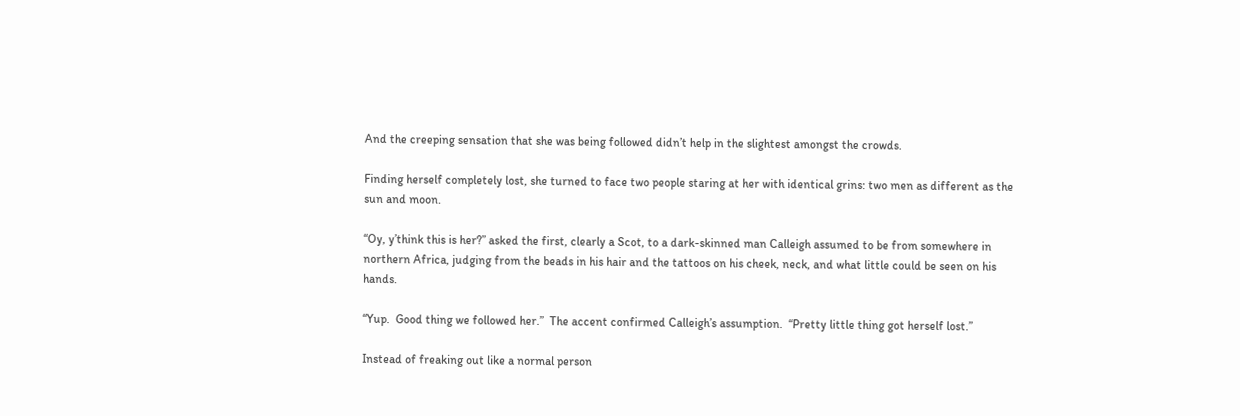And the creeping sensation that she was being followed didn’t help in the slightest amongst the crowds.

Finding herself completely lost, she turned to face two people staring at her with identical grins: two men as different as the sun and moon.

“Oy, y’think this is her?” asked the first, clearly a Scot, to a dark-skinned man Calleigh assumed to be from somewhere in northern Africa, judging from the beads in his hair and the tattoos on his cheek, neck, and what little could be seen on his hands.

“Yup.  Good thing we followed her.”  The accent confirmed Calleigh’s assumption.  “Pretty little thing got herself lost.”

Instead of freaking out like a normal person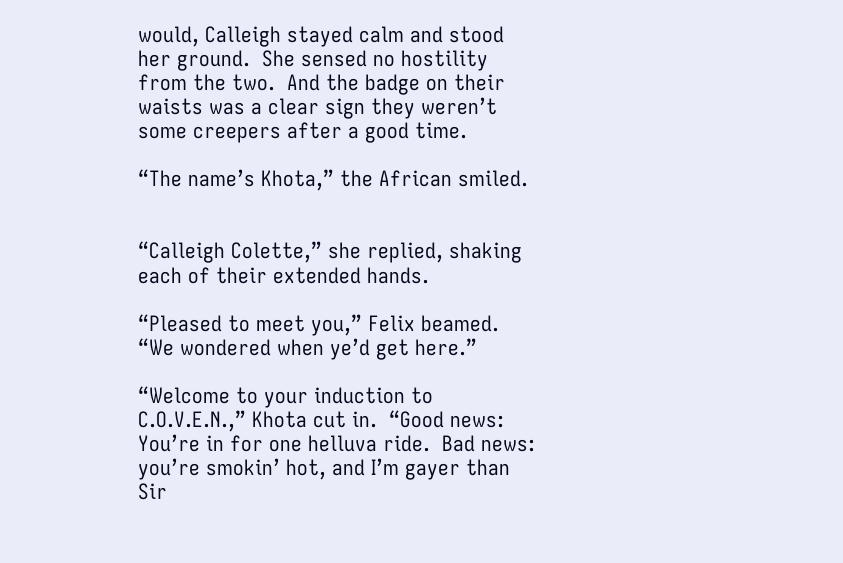would, Calleigh stayed calm and stood her ground.  She sensed no hostility from the two.  And the badge on their waists was a clear sign they weren’t some creepers after a good time.

“The name’s Khota,” the African smiled.


“Calleigh Colette,” she replied, shaking each of their extended hands.

“Pleased to meet you,” Felix beamed.  “We wondered when ye’d get here.”

“Welcome to your induction to C.O.V.E.N.,” Khota cut in.  “Good news: You’re in for one helluva ride.  Bad news: you’re smokin’ hot, and I’m gayer than Sir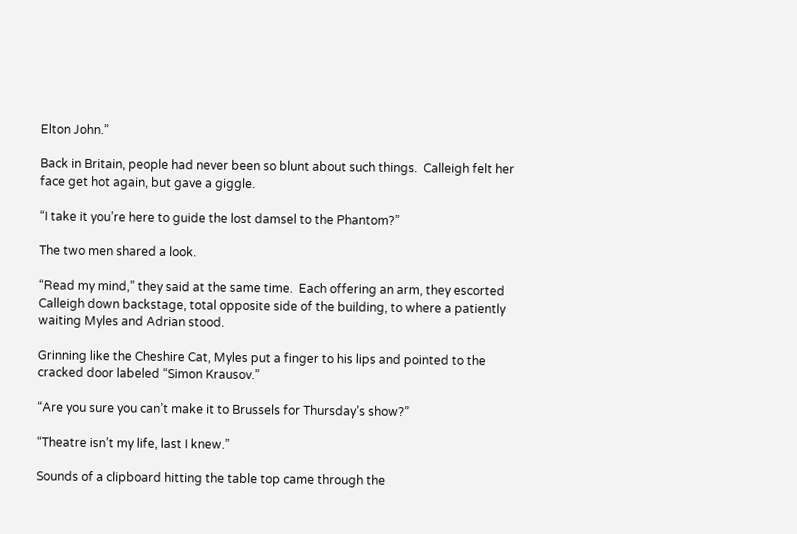Elton John.”

Back in Britain, people had never been so blunt about such things.  Calleigh felt her face get hot again, but gave a giggle.

“I take it you’re here to guide the lost damsel to the Phantom?”

The two men shared a look.

“Read my mind,” they said at the same time.  Each offering an arm, they escorted Calleigh down backstage, total opposite side of the building, to where a patiently waiting Myles and Adrian stood.

Grinning like the Cheshire Cat, Myles put a finger to his lips and pointed to the cracked door labeled “Simon Krausov.”

“Are you sure you can’t make it to Brussels for Thursday’s show?”

“Theatre isn’t my life, last I knew.”

Sounds of a clipboard hitting the table top came through the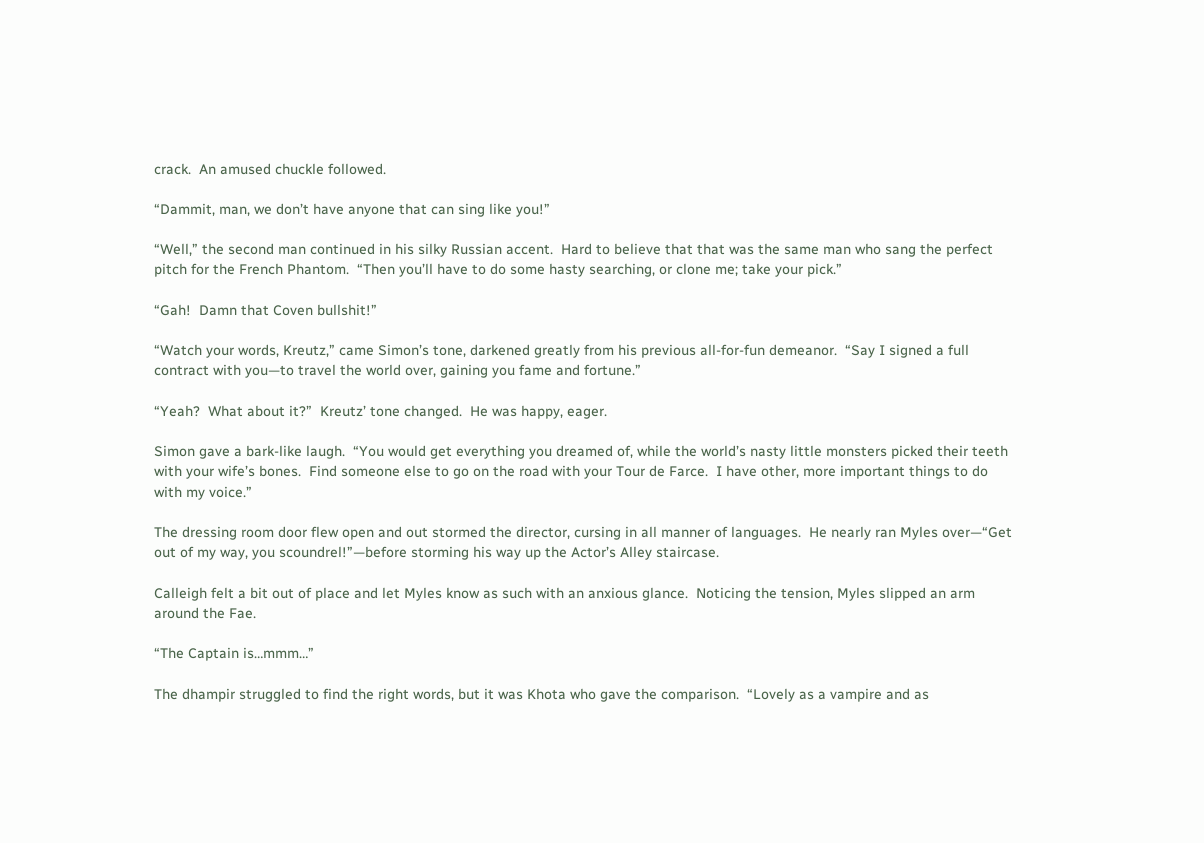crack.  An amused chuckle followed.

“Dammit, man, we don’t have anyone that can sing like you!”

“Well,” the second man continued in his silky Russian accent.  Hard to believe that that was the same man who sang the perfect pitch for the French Phantom.  “Then you’ll have to do some hasty searching, or clone me; take your pick.”

“Gah!  Damn that Coven bullshit!”

“Watch your words, Kreutz,” came Simon’s tone, darkened greatly from his previous all-for-fun demeanor.  “Say I signed a full contract with you—to travel the world over, gaining you fame and fortune.”

“Yeah?  What about it?”  Kreutz’ tone changed.  He was happy, eager.

Simon gave a bark-like laugh.  “You would get everything you dreamed of, while the world’s nasty little monsters picked their teeth with your wife’s bones.  Find someone else to go on the road with your Tour de Farce.  I have other, more important things to do with my voice.”

The dressing room door flew open and out stormed the director, cursing in all manner of languages.  He nearly ran Myles over—“Get out of my way, you scoundrel!”—before storming his way up the Actor’s Alley staircase.

Calleigh felt a bit out of place and let Myles know as such with an anxious glance.  Noticing the tension, Myles slipped an arm around the Fae.

“The Captain is…mmm…”

The dhampir struggled to find the right words, but it was Khota who gave the comparison.  “Lovely as a vampire and as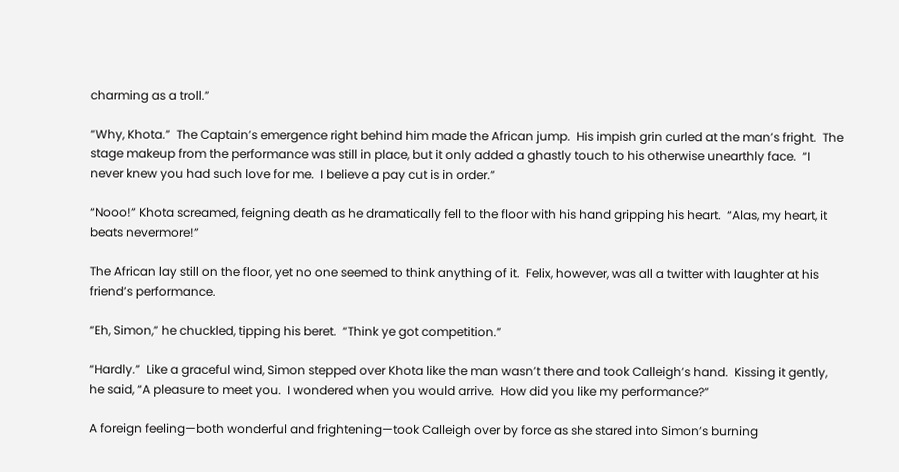charming as a troll.”

“Why, Khota.”  The Captain’s emergence right behind him made the African jump.  His impish grin curled at the man’s fright.  The stage makeup from the performance was still in place, but it only added a ghastly touch to his otherwise unearthly face.  “I never knew you had such love for me.  I believe a pay cut is in order.”

“Nooo!” Khota screamed, feigning death as he dramatically fell to the floor with his hand gripping his heart.  “Alas, my heart, it beats nevermore!”

The African lay still on the floor, yet no one seemed to think anything of it.  Felix, however, was all a twitter with laughter at his friend’s performance.

“Eh, Simon,” he chuckled, tipping his beret.  “Think ye got competition.”

“Hardly.”  Like a graceful wind, Simon stepped over Khota like the man wasn’t there and took Calleigh’s hand.  Kissing it gently, he said, “A pleasure to meet you.  I wondered when you would arrive.  How did you like my performance?”

A foreign feeling—both wonderful and frightening—took Calleigh over by force as she stared into Simon’s burning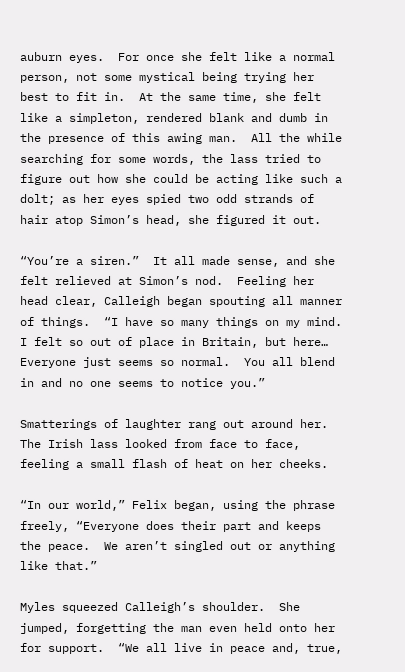auburn eyes.  For once she felt like a normal person, not some mystical being trying her best to fit in.  At the same time, she felt like a simpleton, rendered blank and dumb in the presence of this awing man.  All the while searching for some words, the lass tried to figure out how she could be acting like such a dolt; as her eyes spied two odd strands of hair atop Simon’s head, she figured it out.

“You’re a siren.”  It all made sense, and she felt relieved at Simon’s nod.  Feeling her head clear, Calleigh began spouting all manner of things.  “I have so many things on my mind.  I felt so out of place in Britain, but here…  Everyone just seems so normal.  You all blend in and no one seems to notice you.”

Smatterings of laughter rang out around her.  The Irish lass looked from face to face, feeling a small flash of heat on her cheeks.

“In our world,” Felix began, using the phrase freely, “Everyone does their part and keeps the peace.  We aren’t singled out or anything like that.”

Myles squeezed Calleigh’s shoulder.  She jumped, forgetting the man even held onto her for support.  “We all live in peace and, true,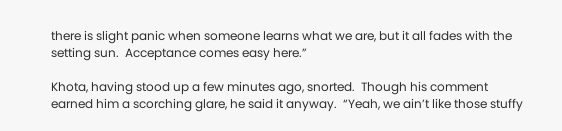there is slight panic when someone learns what we are, but it all fades with the setting sun.  Acceptance comes easy here.”

Khota, having stood up a few minutes ago, snorted.  Though his comment earned him a scorching glare, he said it anyway.  “Yeah, we ain’t like those stuffy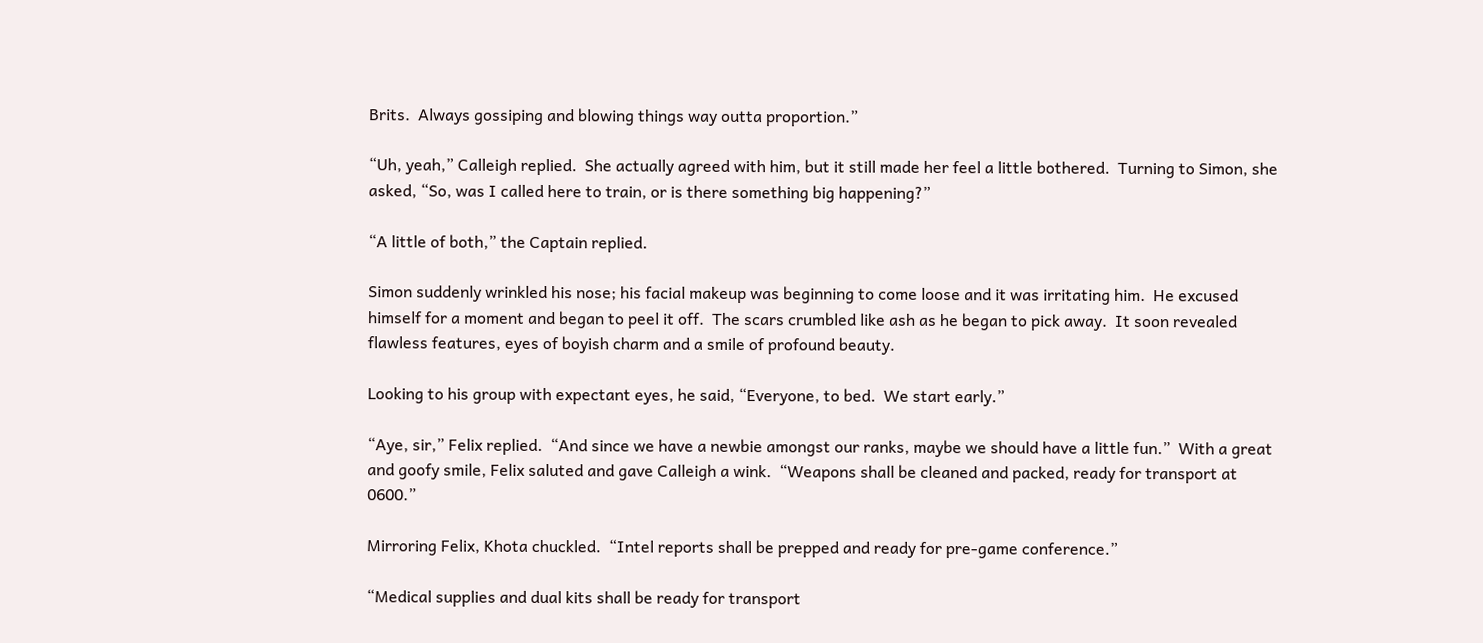Brits.  Always gossiping and blowing things way outta proportion.”

“Uh, yeah,” Calleigh replied.  She actually agreed with him, but it still made her feel a little bothered.  Turning to Simon, she asked, “So, was I called here to train, or is there something big happening?”

“A little of both,” the Captain replied.

Simon suddenly wrinkled his nose; his facial makeup was beginning to come loose and it was irritating him.  He excused himself for a moment and began to peel it off.  The scars crumbled like ash as he began to pick away.  It soon revealed flawless features, eyes of boyish charm and a smile of profound beauty.

Looking to his group with expectant eyes, he said, “Everyone, to bed.  We start early.”

“Aye, sir,” Felix replied.  “And since we have a newbie amongst our ranks, maybe we should have a little fun.”  With a great and goofy smile, Felix saluted and gave Calleigh a wink.  “Weapons shall be cleaned and packed, ready for transport at 0600.”

Mirroring Felix, Khota chuckled.  “Intel reports shall be prepped and ready for pre-game conference.”

“Medical supplies and dual kits shall be ready for transport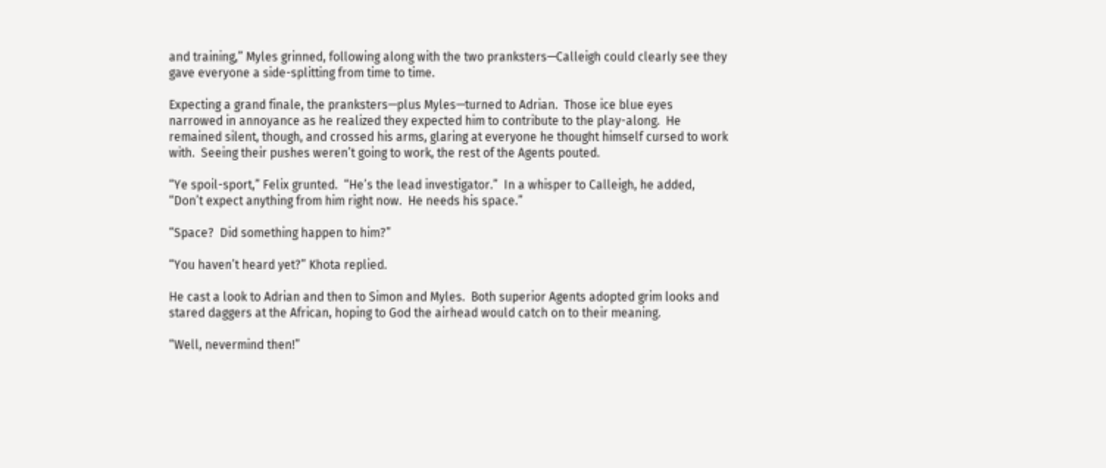and training,” Myles grinned, following along with the two pranksters—Calleigh could clearly see they gave everyone a side-splitting from time to time.

Expecting a grand finale, the pranksters—plus Myles—turned to Adrian.  Those ice blue eyes narrowed in annoyance as he realized they expected him to contribute to the play-along.  He remained silent, though, and crossed his arms, glaring at everyone he thought himself cursed to work with.  Seeing their pushes weren’t going to work, the rest of the Agents pouted.

“Ye spoil-sport,” Felix grunted.  “He’s the lead investigator.”  In a whisper to Calleigh, he added, “Don’t expect anything from him right now.  He needs his space.”

“Space?  Did something happen to him?”

“You haven’t heard yet?” Khota replied.

He cast a look to Adrian and then to Simon and Myles.  Both superior Agents adopted grim looks and stared daggers at the African, hoping to God the airhead would catch on to their meaning.

“Well, nevermind then!”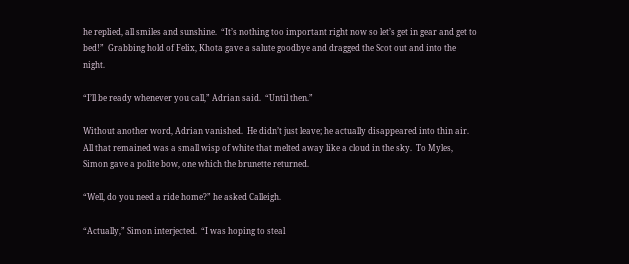he replied, all smiles and sunshine.  “It’s nothing too important right now so let’s get in gear and get to bed!”  Grabbing hold of Felix, Khota gave a salute goodbye and dragged the Scot out and into the night.

“I’ll be ready whenever you call,” Adrian said.  “Until then.”

Without another word, Adrian vanished.  He didn’t just leave; he actually disappeared into thin air.  All that remained was a small wisp of white that melted away like a cloud in the sky.  To Myles, Simon gave a polite bow, one which the brunette returned.

“Well, do you need a ride home?” he asked Calleigh.

“Actually,” Simon interjected.  “I was hoping to steal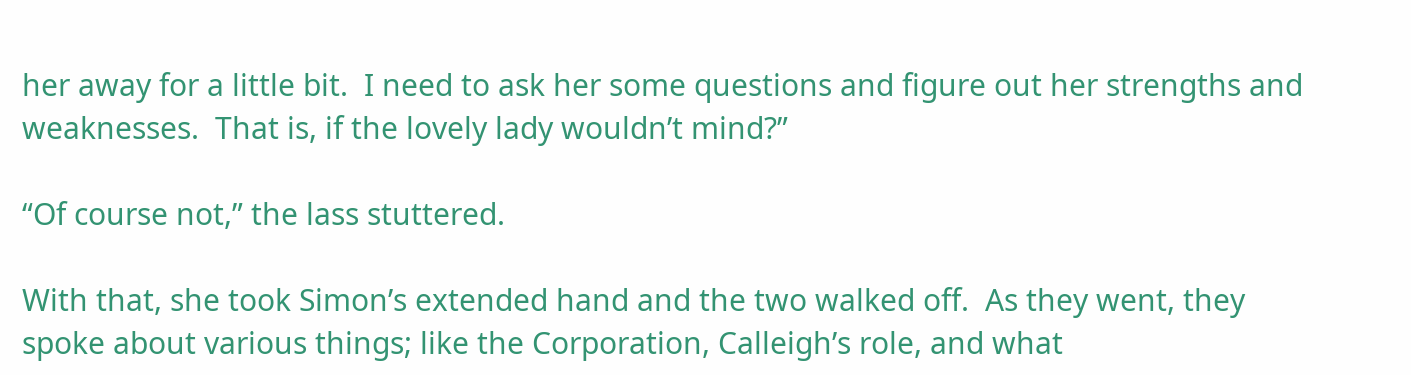her away for a little bit.  I need to ask her some questions and figure out her strengths and weaknesses.  That is, if the lovely lady wouldn’t mind?”

“Of course not,” the lass stuttered.

With that, she took Simon’s extended hand and the two walked off.  As they went, they spoke about various things; like the Corporation, Calleigh’s role, and what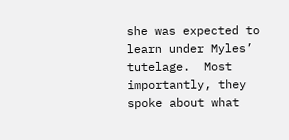she was expected to learn under Myles’ tutelage.  Most importantly, they spoke about what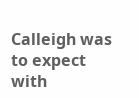Calleigh was to expect with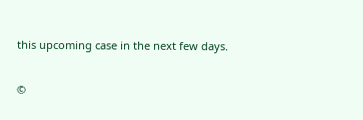this upcoming case in the next few days.

©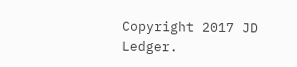Copyright 2017 JD Ledger.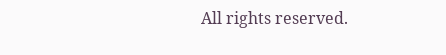All rights reserved.